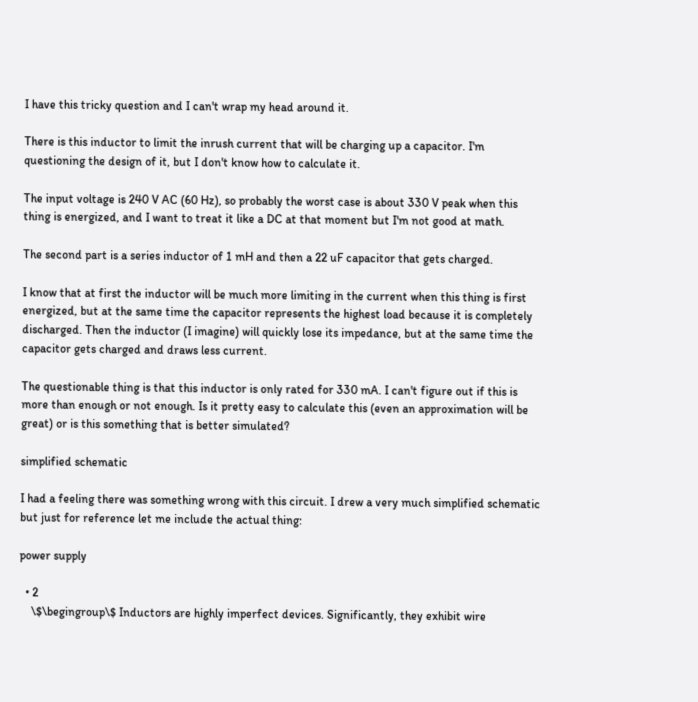I have this tricky question and I can't wrap my head around it.

There is this inductor to limit the inrush current that will be charging up a capacitor. I'm questioning the design of it, but I don't know how to calculate it.

The input voltage is 240 V AC (60 Hz), so probably the worst case is about 330 V peak when this thing is energized, and I want to treat it like a DC at that moment but I'm not good at math.

The second part is a series inductor of 1 mH and then a 22 uF capacitor that gets charged.

I know that at first the inductor will be much more limiting in the current when this thing is first energized, but at the same time the capacitor represents the highest load because it is completely discharged. Then the inductor (I imagine) will quickly lose its impedance, but at the same time the capacitor gets charged and draws less current.

The questionable thing is that this inductor is only rated for 330 mA. I can't figure out if this is more than enough or not enough. Is it pretty easy to calculate this (even an approximation will be great) or is this something that is better simulated?

simplified schematic

I had a feeling there was something wrong with this circuit. I drew a very much simplified schematic but just for reference let me include the actual thing:

power supply

  • 2
    \$\begingroup\$ Inductors are highly imperfect devices. Significantly, they exhibit wire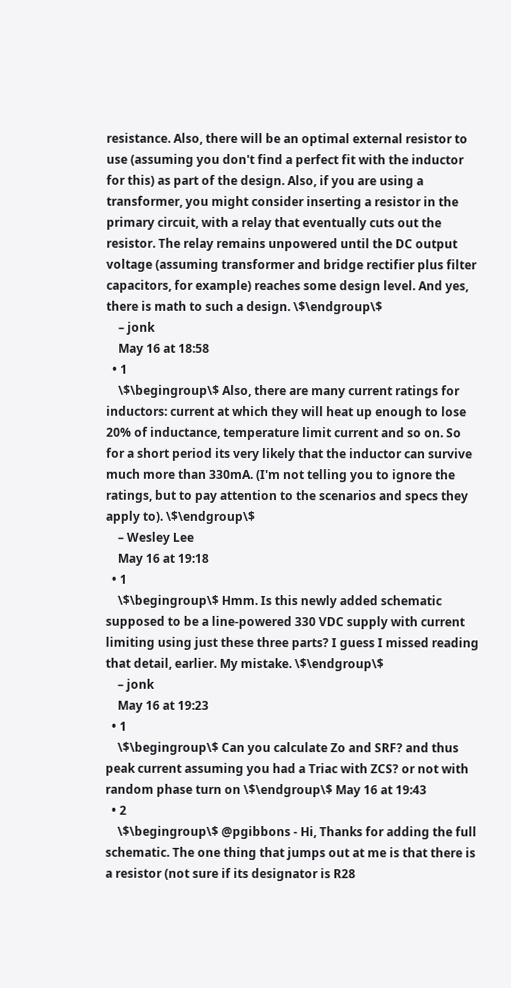resistance. Also, there will be an optimal external resistor to use (assuming you don't find a perfect fit with the inductor for this) as part of the design. Also, if you are using a transformer, you might consider inserting a resistor in the primary circuit, with a relay that eventually cuts out the resistor. The relay remains unpowered until the DC output voltage (assuming transformer and bridge rectifier plus filter capacitors, for example) reaches some design level. And yes, there is math to such a design. \$\endgroup\$
    – jonk
    May 16 at 18:58
  • 1
    \$\begingroup\$ Also, there are many current ratings for inductors: current at which they will heat up enough to lose 20% of inductance, temperature limit current and so on. So for a short period its very likely that the inductor can survive much more than 330mA. (I'm not telling you to ignore the ratings, but to pay attention to the scenarios and specs they apply to). \$\endgroup\$
    – Wesley Lee
    May 16 at 19:18
  • 1
    \$\begingroup\$ Hmm. Is this newly added schematic supposed to be a line-powered 330 VDC supply with current limiting using just these three parts? I guess I missed reading that detail, earlier. My mistake. \$\endgroup\$
    – jonk
    May 16 at 19:23
  • 1
    \$\begingroup\$ Can you calculate Zo and SRF? and thus peak current assuming you had a Triac with ZCS? or not with random phase turn on \$\endgroup\$ May 16 at 19:43
  • 2
    \$\begingroup\$ @pgibbons - Hi, Thanks for adding the full schematic. The one thing that jumps out at me is that there is a resistor (not sure if its designator is R28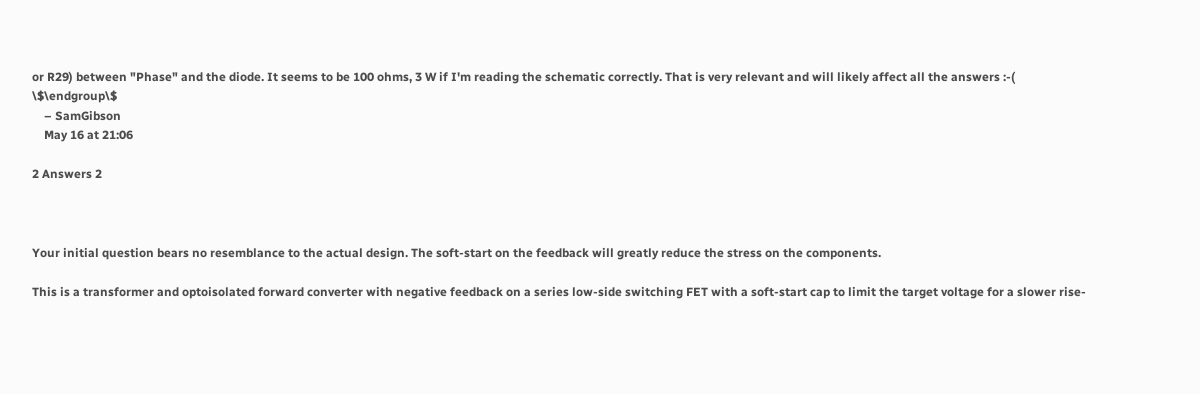or R29) between "Phase" and the diode. It seems to be 100 ohms, 3 W if I'm reading the schematic correctly. That is very relevant and will likely affect all the answers :-( \$\endgroup\$
    – SamGibson
    May 16 at 21:06

2 Answers 2



Your initial question bears no resemblance to the actual design. The soft-start on the feedback will greatly reduce the stress on the components.

This is a transformer and optoisolated forward converter with negative feedback on a series low-side switching FET with a soft-start cap to limit the target voltage for a slower rise-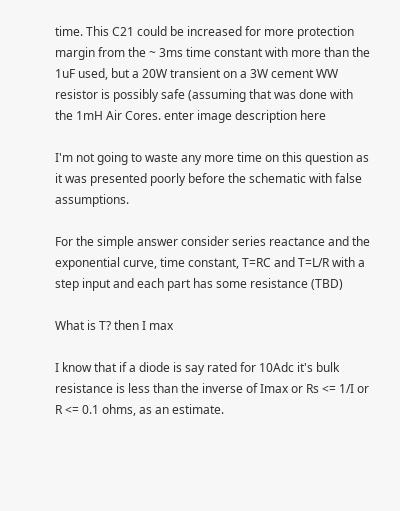time. This C21 could be increased for more protection margin from the ~ 3ms time constant with more than the 1uF used, but a 20W transient on a 3W cement WW resistor is possibly safe (assuming that was done with the 1mH Air Cores. enter image description here

I'm not going to waste any more time on this question as it was presented poorly before the schematic with false assumptions.

For the simple answer consider series reactance and the exponential curve, time constant, T=RC and T=L/R with a step input and each part has some resistance (TBD)

What is T? then I max

I know that if a diode is say rated for 10Adc it's bulk resistance is less than the inverse of Imax or Rs <= 1/I or R <= 0.1 ohms, as an estimate.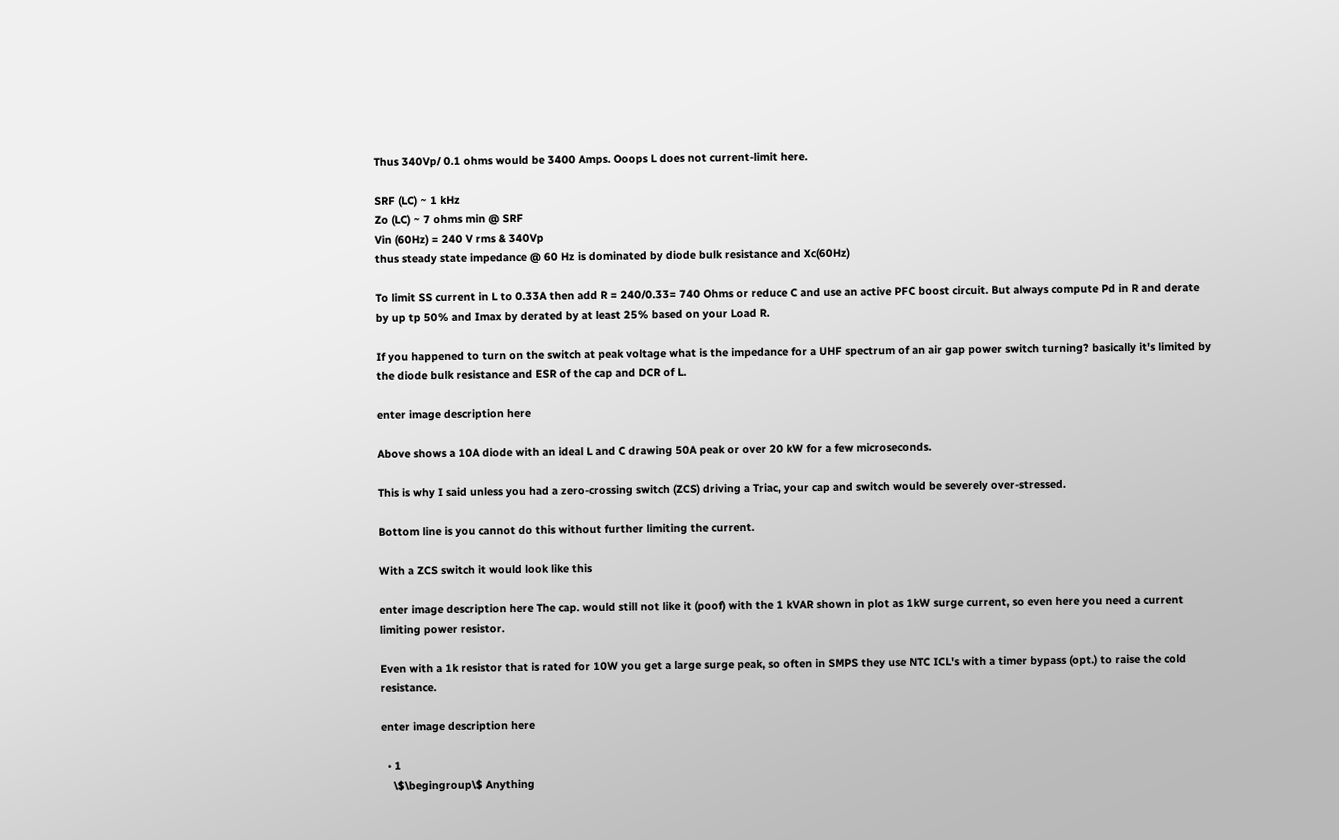Thus 340Vp/ 0.1 ohms would be 3400 Amps. Ooops L does not current-limit here.

SRF (LC) ~ 1 kHz
Zo (LC) ~ 7 ohms min @ SRF
Vin (60Hz) = 240 V rms & 340Vp
thus steady state impedance @ 60 Hz is dominated by diode bulk resistance and Xc(60Hz)

To limit SS current in L to 0.33A then add R = 240/0.33= 740 Ohms or reduce C and use an active PFC boost circuit. But always compute Pd in R and derate by up tp 50% and Imax by derated by at least 25% based on your Load R.

If you happened to turn on the switch at peak voltage what is the impedance for a UHF spectrum of an air gap power switch turning? basically it's limited by the diode bulk resistance and ESR of the cap and DCR of L.

enter image description here

Above shows a 10A diode with an ideal L and C drawing 50A peak or over 20 kW for a few microseconds.

This is why I said unless you had a zero-crossing switch (ZCS) driving a Triac, your cap and switch would be severely over-stressed.

Bottom line is you cannot do this without further limiting the current.

With a ZCS switch it would look like this

enter image description here The cap. would still not like it (poof) with the 1 kVAR shown in plot as 1kW surge current, so even here you need a current limiting power resistor.

Even with a 1k resistor that is rated for 10W you get a large surge peak, so often in SMPS they use NTC ICL's with a timer bypass (opt.) to raise the cold resistance.

enter image description here

  • 1
    \$\begingroup\$ Anything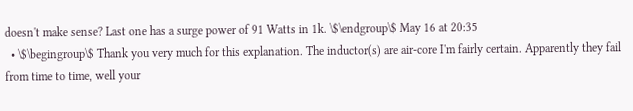doesn't make sense? Last one has a surge power of 91 Watts in 1k. \$\endgroup\$ May 16 at 20:35
  • \$\begingroup\$ Thank you very much for this explanation. The inductor(s) are air-core I'm fairly certain. Apparently they fail from time to time, well your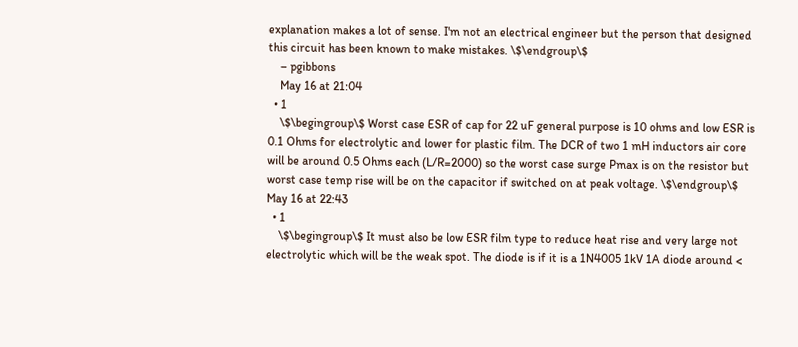explanation makes a lot of sense. I'm not an electrical engineer but the person that designed this circuit has been known to make mistakes. \$\endgroup\$
    – pgibbons
    May 16 at 21:04
  • 1
    \$\begingroup\$ Worst case ESR of cap for 22 uF general purpose is 10 ohms and low ESR is 0.1 Ohms for electrolytic and lower for plastic film. The DCR of two 1 mH inductors air core will be around 0.5 Ohms each (L/R=2000) so the worst case surge Pmax is on the resistor but worst case temp rise will be on the capacitor if switched on at peak voltage. \$\endgroup\$ May 16 at 22:43
  • 1
    \$\begingroup\$ It must also be low ESR film type to reduce heat rise and very large not electrolytic which will be the weak spot. The diode is if it is a 1N4005 1kV 1A diode around <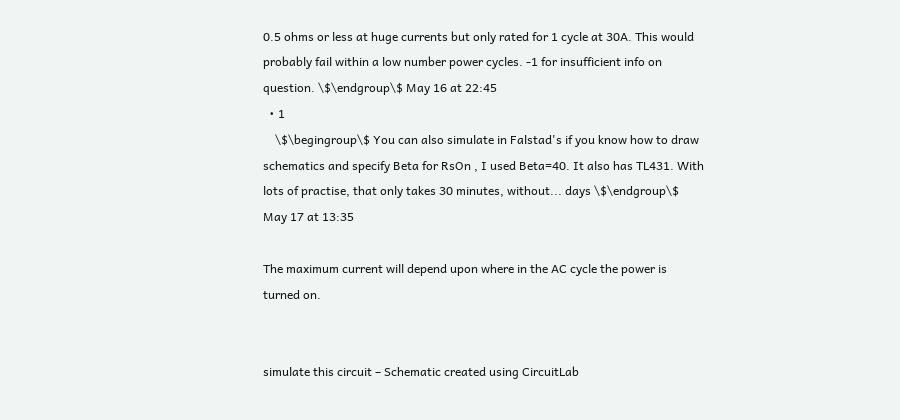0.5 ohms or less at huge currents but only rated for 1 cycle at 30A. This would probably fail within a low number power cycles. -1 for insufficient info on question. \$\endgroup\$ May 16 at 22:45
  • 1
    \$\begingroup\$ You can also simulate in Falstad's if you know how to draw schematics and specify Beta for RsOn , I used Beta=40. It also has TL431. With lots of practise, that only takes 30 minutes, without... days \$\endgroup\$ May 17 at 13:35

The maximum current will depend upon where in the AC cycle the power is turned on.


simulate this circuit – Schematic created using CircuitLab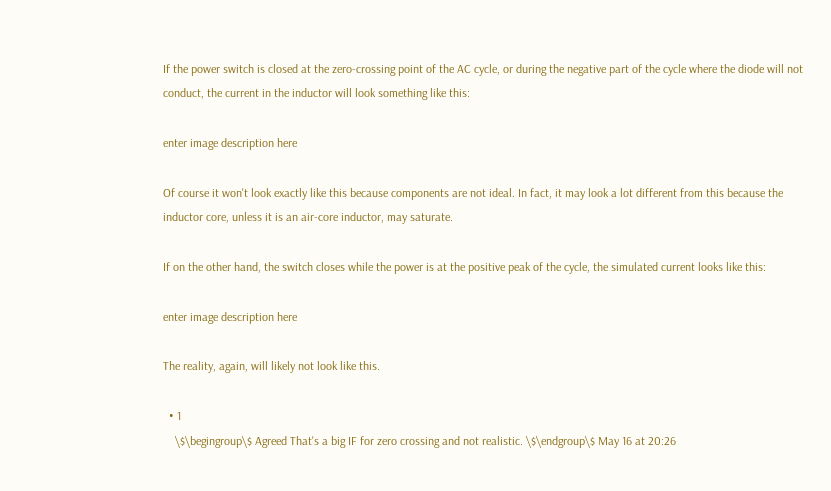If the power switch is closed at the zero-crossing point of the AC cycle, or during the negative part of the cycle where the diode will not conduct, the current in the inductor will look something like this:

enter image description here

Of course it won't look exactly like this because components are not ideal. In fact, it may look a lot different from this because the inductor core, unless it is an air-core inductor, may saturate.

If on the other hand, the switch closes while the power is at the positive peak of the cycle, the simulated current looks like this:

enter image description here

The reality, again, will likely not look like this.

  • 1
    \$\begingroup\$ Agreed That's a big IF for zero crossing and not realistic. \$\endgroup\$ May 16 at 20:26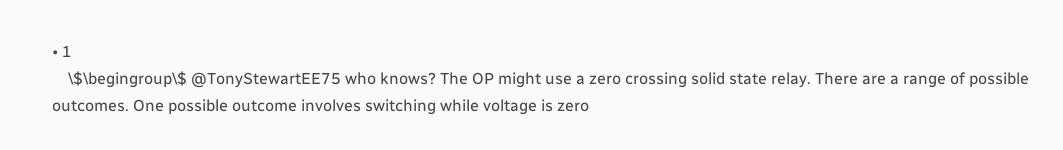• 1
    \$\begingroup\$ @TonyStewartEE75 who knows? The OP might use a zero crossing solid state relay. There are a range of possible outcomes. One possible outcome involves switching while voltage is zero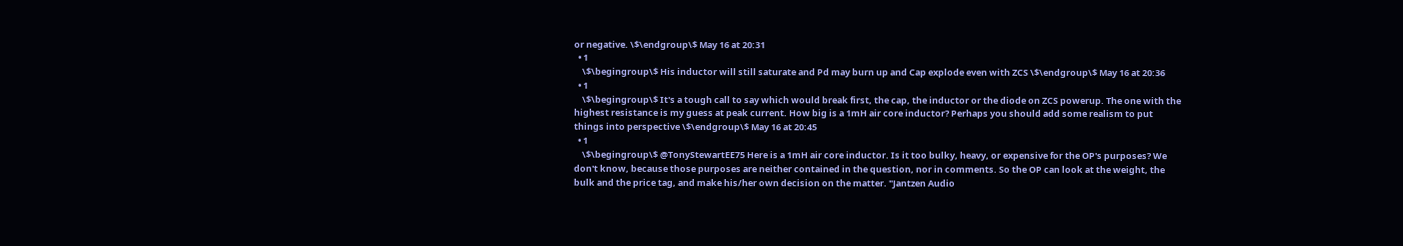or negative. \$\endgroup\$ May 16 at 20:31
  • 1
    \$\begingroup\$ His inductor will still saturate and Pd may burn up and Cap explode even with ZCS \$\endgroup\$ May 16 at 20:36
  • 1
    \$\begingroup\$ It's a tough call to say which would break first, the cap, the inductor or the diode on ZCS powerup. The one with the highest resistance is my guess at peak current. How big is a 1mH air core inductor? Perhaps you should add some realism to put things into perspective \$\endgroup\$ May 16 at 20:45
  • 1
    \$\begingroup\$ @TonyStewartEE75 Here is a 1mH air core inductor. Is it too bulky, heavy, or expensive for the OP's purposes? We don't know, because those purposes are neither contained in the question, nor in comments. So the OP can look at the weight, the bulk and the price tag, and make his/her own decision on the matter. "Jantzen Audio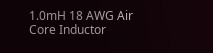1.0mH 18 AWG Air Core Inductor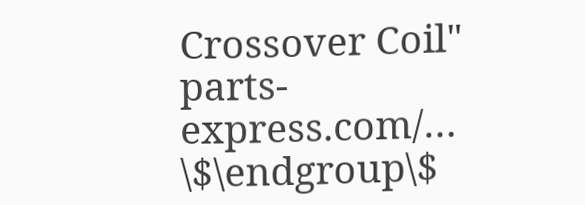Crossover Coil" parts-express.com/… \$\endgroup\$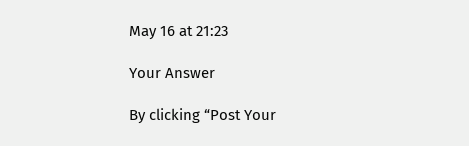May 16 at 21:23

Your Answer

By clicking “Post Your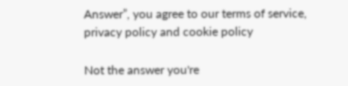Answer”, you agree to our terms of service, privacy policy and cookie policy

Not the answer you're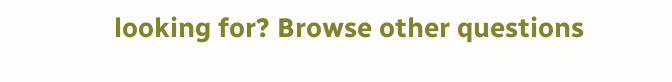looking for? Browse other questions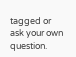tagged or ask your own question.